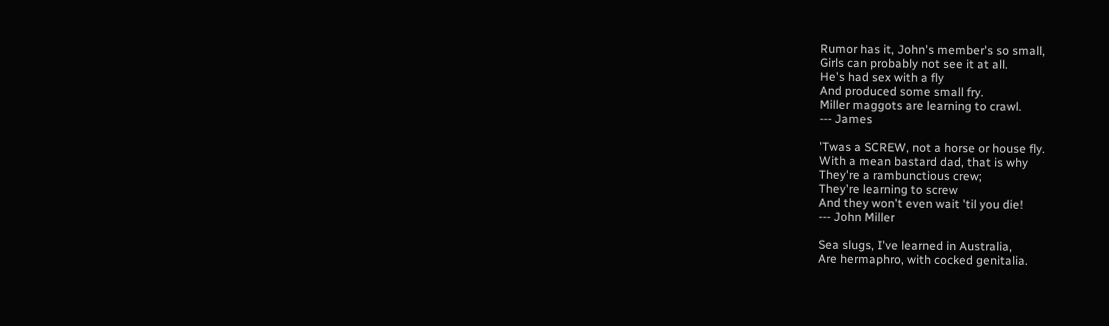Rumor has it, John's member's so small,
Girls can probably not see it at all.
He's had sex with a fly
And produced some small fry.
Miller maggots are learning to crawl.
--- James

'Twas a SCREW, not a horse or house fly.
With a mean bastard dad, that is why
They're a rambunctious crew;
They're learning to screw
And they won't even wait 'til you die!
--- John Miller

Sea slugs, I've learned in Australia,
Are hermaphro, with cocked genitalia.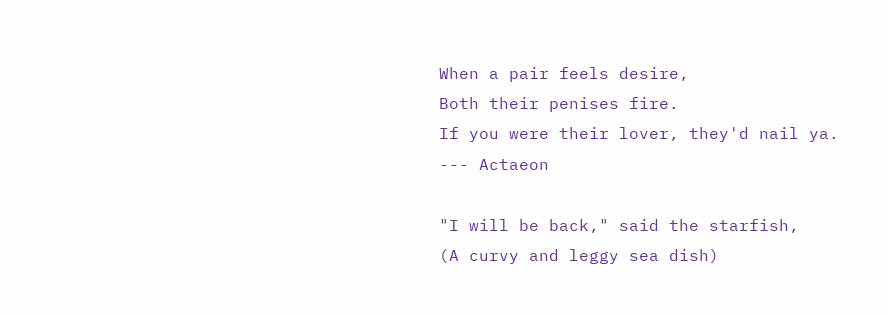When a pair feels desire,
Both their penises fire.
If you were their lover, they'd nail ya.
--- Actaeon

"I will be back," said the starfish,
(A curvy and leggy sea dish)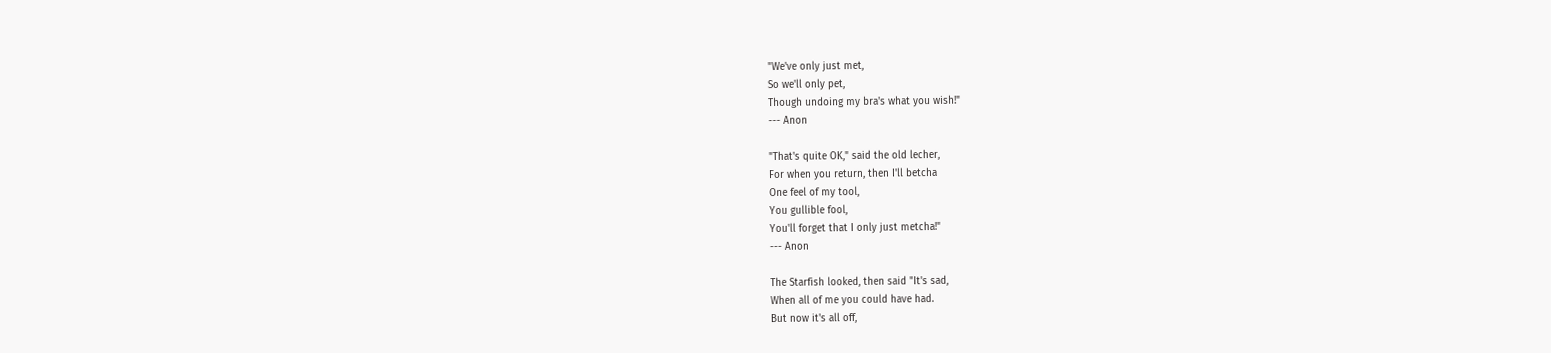"We've only just met,
So we'll only pet,
Though undoing my bra's what you wish!"
--- Anon

"That's quite OK," said the old lecher,
For when you return, then I'll betcha
One feel of my tool,
You gullible fool,
You'll forget that I only just metcha!"
--- Anon

The Starfish looked, then said "It's sad,
When all of me you could have had.
But now it's all off,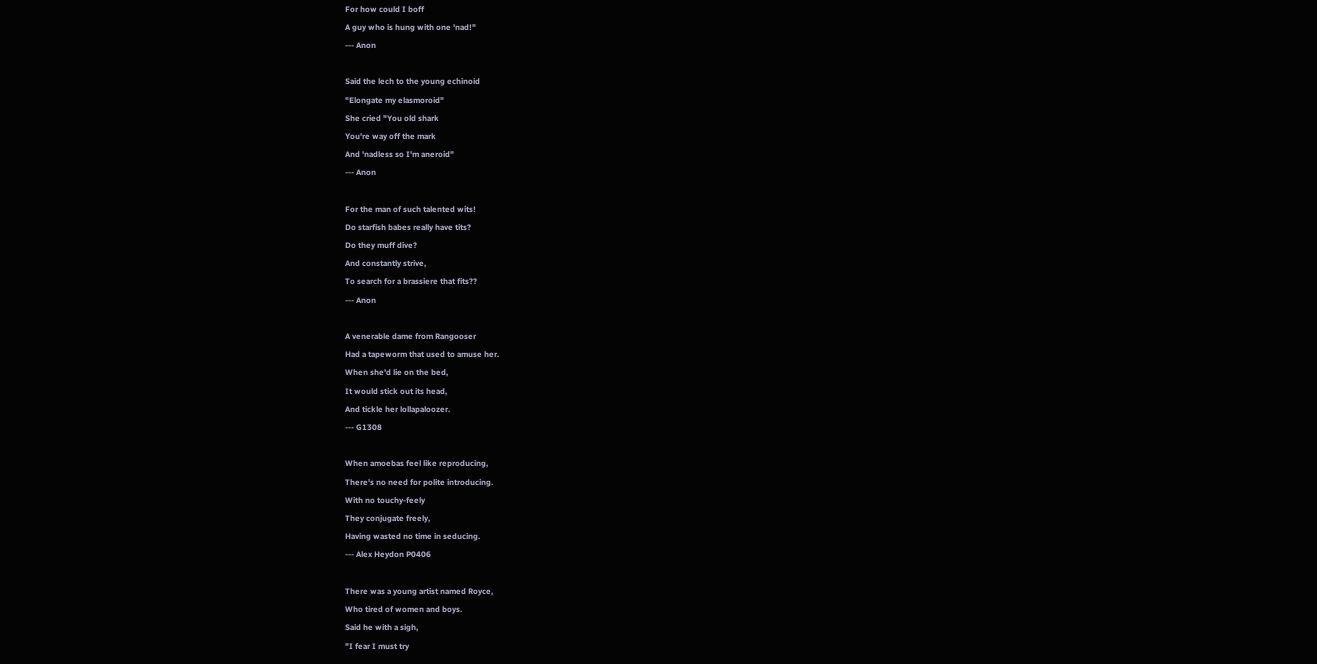For how could I boff
A guy who is hung with one 'nad!"
--- Anon

Said the lech to the young echinoid
"Elongate my elasmoroid"
She cried "You old shark
You're way off the mark
And 'nadless so I'm aneroid"
--- Anon

For the man of such talented wits!
Do starfish babes really have tits?
Do they muff dive?
And constantly strive,
To search for a brassiere that fits??
--- Anon

A venerable dame from Rangooser
Had a tapeworm that used to amuse her.
When she'd lie on the bed,
It would stick out its head,
And tickle her lollapaloozer.
--- G1308

When amoebas feel like reproducing,
There's no need for polite introducing.
With no touchy-feely
They conjugate freely,
Having wasted no time in seducing.
--- Alex Heydon P0406

There was a young artist named Royce,
Who tired of women and boys.
Said he with a sigh,
"I fear I must try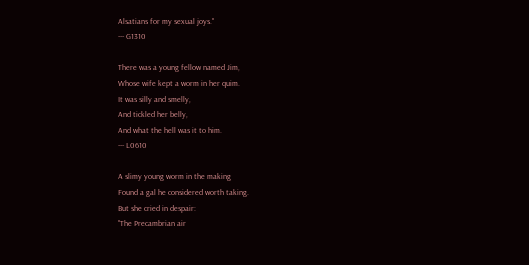Alsatians for my sexual joys."
--- G1310

There was a young fellow named Jim,
Whose wife kept a worm in her quim.
It was silly and smelly,
And tickled her belly,
And what the hell was it to him.
--- L0610

A slimy young worm in the making
Found a gal he considered worth taking.
But she cried in despair:
"The Precambrian air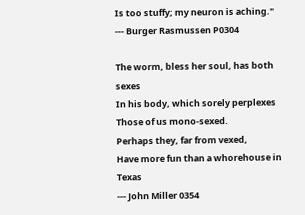Is too stuffy; my neuron is aching."
--- Burger Rasmussen P0304

The worm, bless her soul, has both sexes
In his body, which sorely perplexes
Those of us mono-sexed.
Perhaps they, far from vexed,
Have more fun than a whorehouse in Texas
--- John Miller 0354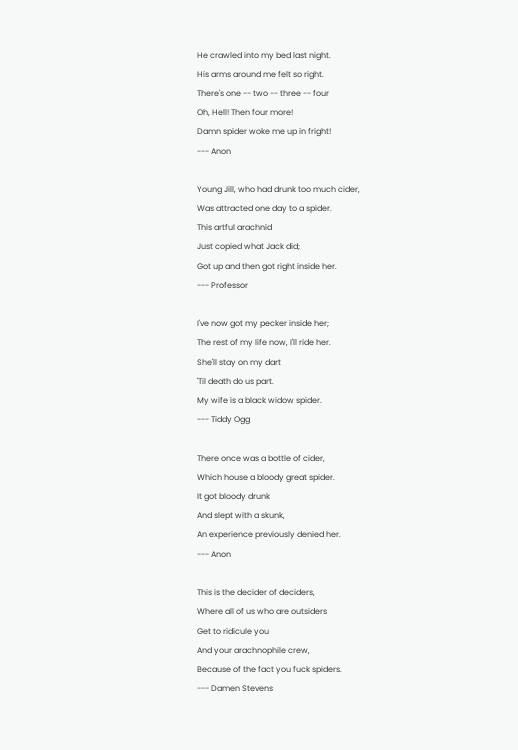He crawled into my bed last night.
His arms around me felt so right.
There's one -- two -- three -- four
Oh, Hell! Then four more!
Damn spider woke me up in fright!
--- Anon

Young Jill, who had drunk too much cider,
Was attracted one day to a spider.
This artful arachnid
Just copied what Jack did;
Got up and then got right inside her.
--- Professor

I've now got my pecker inside her;
The rest of my life now, I'll ride her.
She'll stay on my dart
'Til death do us part.
My wife is a black widow spider.
--- Tiddy Ogg

There once was a bottle of cider,
Which house a bloody great spider.
It got bloody drunk
And slept with a skunk,
An experience previously denied her.
--- Anon

This is the decider of deciders,
Where all of us who are outsiders
Get to ridicule you
And your arachnophile crew,
Because of the fact you fuck spiders.
--- Damen Stevens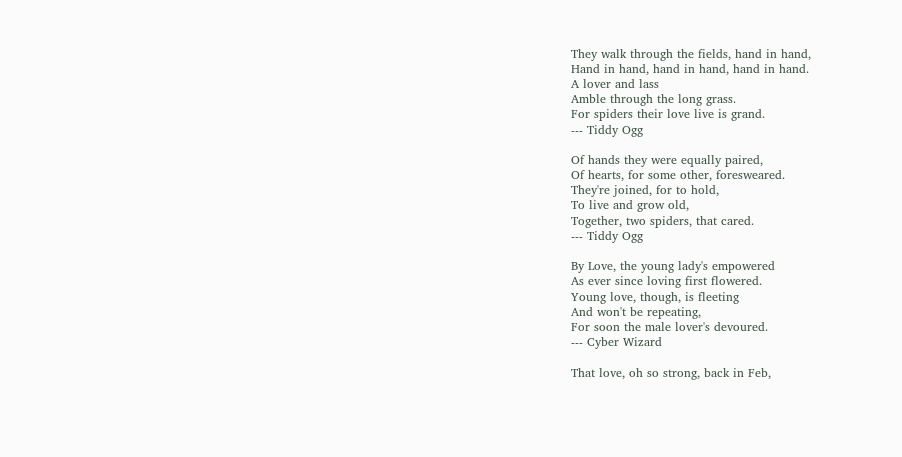They walk through the fields, hand in hand,
Hand in hand, hand in hand, hand in hand.
A lover and lass
Amble through the long grass.
For spiders their love live is grand.
--- Tiddy Ogg

Of hands they were equally paired,
Of hearts, for some other, foresweared.
They're joined, for to hold,
To live and grow old,
Together, two spiders, that cared.
--- Tiddy Ogg

By Love, the young lady's empowered
As ever since loving first flowered.
Young love, though, is fleeting
And won't be repeating,
For soon the male lover's devoured.
--- Cyber Wizard

That love, oh so strong, back in Feb,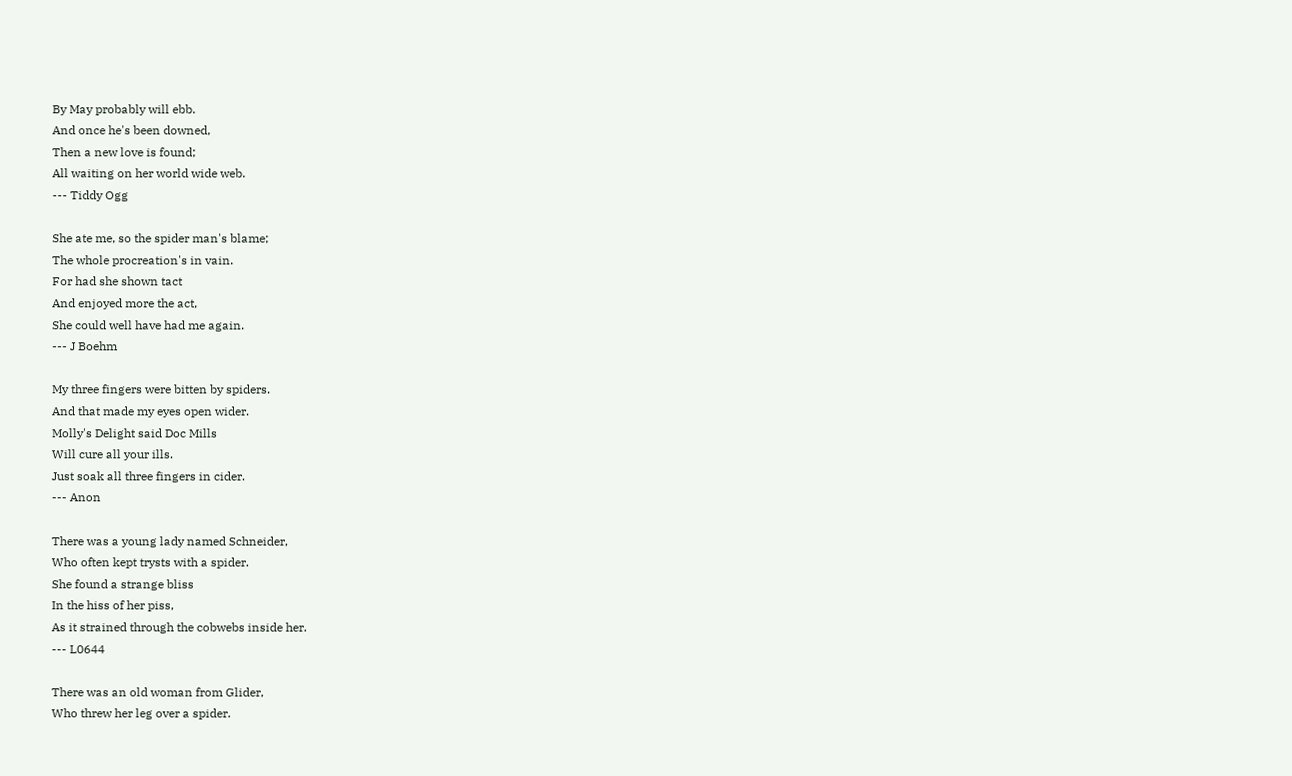By May probably will ebb.
And once he's been downed,
Then a new love is found;
All waiting on her world wide web.
--- Tiddy Ogg

She ate me, so the spider man's blame;
The whole procreation's in vain.
For had she shown tact
And enjoyed more the act,
She could well have had me again.
--- J Boehm

My three fingers were bitten by spiders.
And that made my eyes open wider.
Molly's Delight said Doc Mills
Will cure all your ills.
Just soak all three fingers in cider.
--- Anon

There was a young lady named Schneider,
Who often kept trysts with a spider.
She found a strange bliss
In the hiss of her piss,
As it strained through the cobwebs inside her.
--- L0644

There was an old woman from Glider,
Who threw her leg over a spider.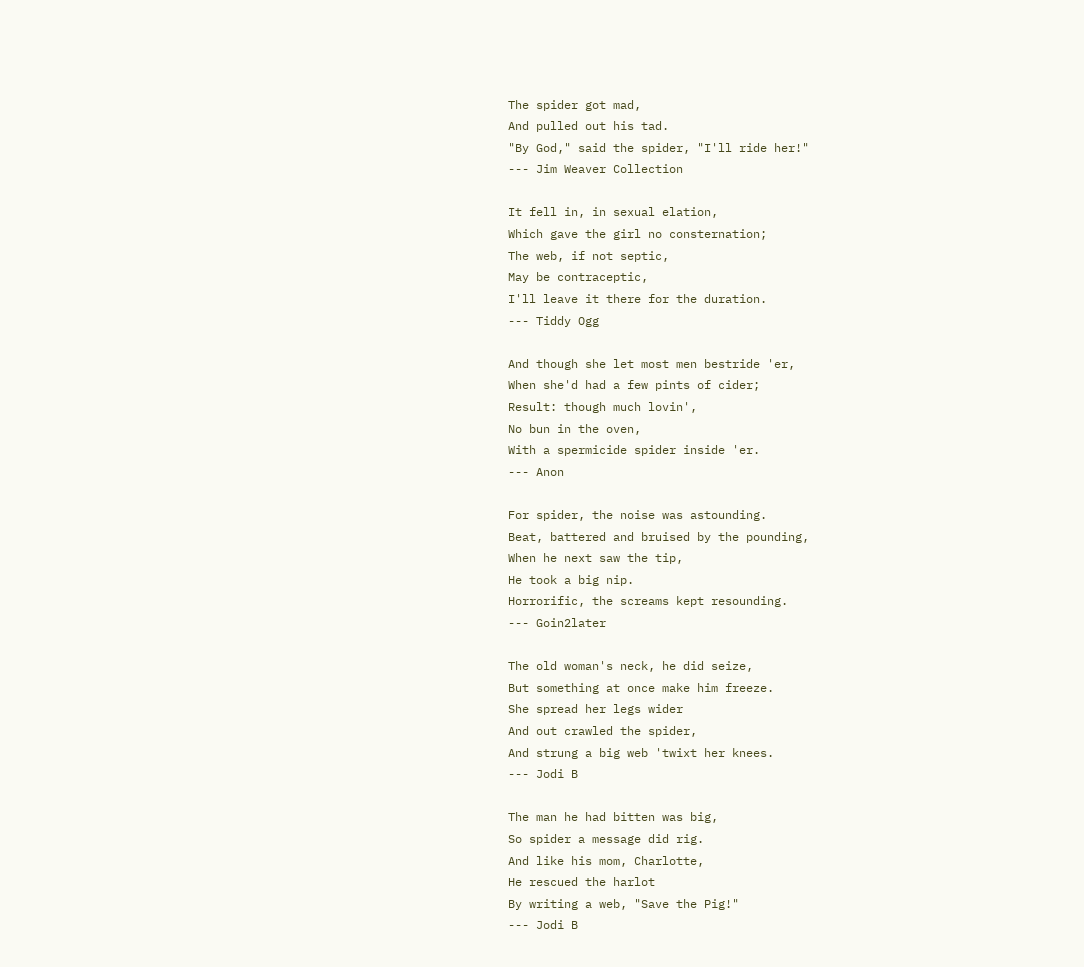The spider got mad,
And pulled out his tad.
"By God," said the spider, "I'll ride her!"
--- Jim Weaver Collection

It fell in, in sexual elation,
Which gave the girl no consternation;
The web, if not septic,
May be contraceptic,
I'll leave it there for the duration.
--- Tiddy Ogg

And though she let most men bestride 'er,
When she'd had a few pints of cider;
Result: though much lovin',
No bun in the oven,
With a spermicide spider inside 'er.
--- Anon

For spider, the noise was astounding.
Beat, battered and bruised by the pounding,
When he next saw the tip,
He took a big nip.
Horrorific, the screams kept resounding.
--- Goin2later

The old woman's neck, he did seize,
But something at once make him freeze.
She spread her legs wider
And out crawled the spider,
And strung a big web 'twixt her knees.
--- Jodi B

The man he had bitten was big,
So spider a message did rig.
And like his mom, Charlotte,
He rescued the harlot
By writing a web, "Save the Pig!"
--- Jodi B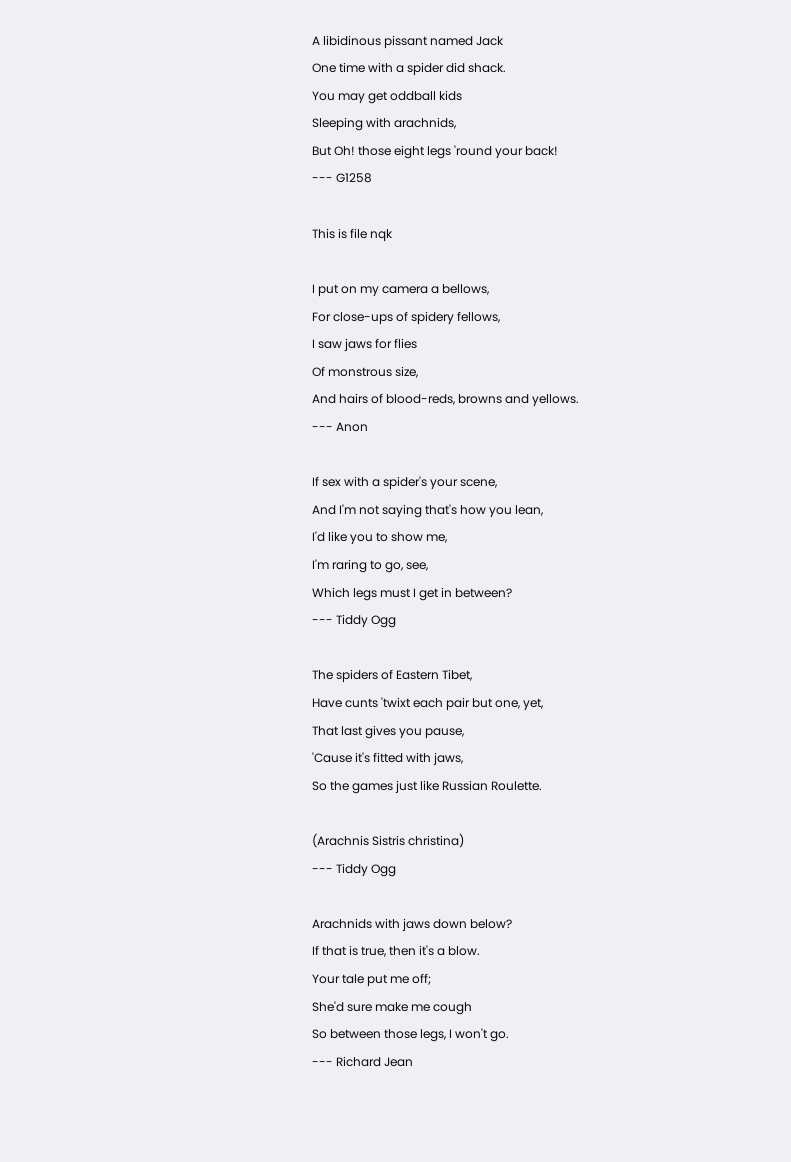A libidinous pissant named Jack
One time with a spider did shack.
You may get oddball kids
Sleeping with arachnids,
But Oh! those eight legs 'round your back!
--- G1258

This is file nqk

I put on my camera a bellows,
For close-ups of spidery fellows,
I saw jaws for flies
Of monstrous size,
And hairs of blood-reds, browns and yellows.
--- Anon

If sex with a spider's your scene,
And I'm not saying that's how you lean,
I'd like you to show me,
I'm raring to go, see,
Which legs must I get in between?
--- Tiddy Ogg

The spiders of Eastern Tibet,
Have cunts 'twixt each pair but one, yet,
That last gives you pause,
'Cause it's fitted with jaws,
So the games just like Russian Roulette.

(Arachnis Sistris christina)
--- Tiddy Ogg

Arachnids with jaws down below?
If that is true, then it's a blow.
Your tale put me off;
She'd sure make me cough
So between those legs, I won't go.
--- Richard Jean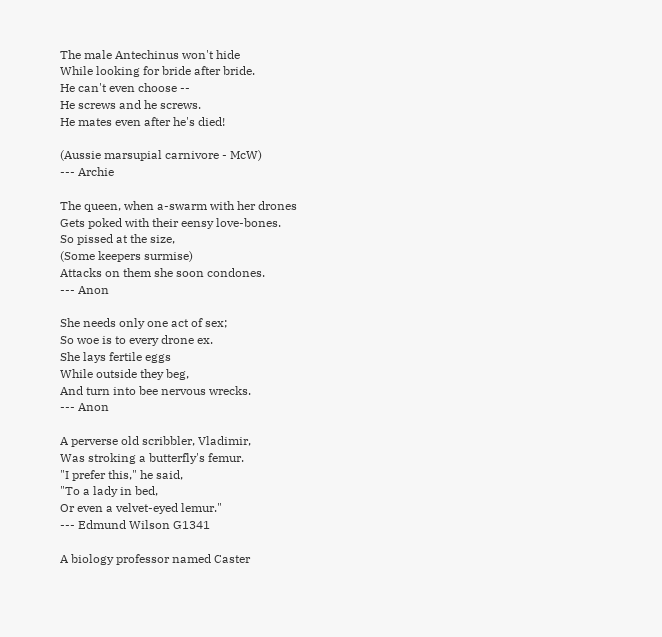The male Antechinus won't hide
While looking for bride after bride.
He can't even choose --
He screws and he screws.
He mates even after he's died!

(Aussie marsupial carnivore - McW)
--- Archie

The queen, when a-swarm with her drones
Gets poked with their eensy love-bones.
So pissed at the size,
(Some keepers surmise)
Attacks on them she soon condones.
--- Anon

She needs only one act of sex;
So woe is to every drone ex.
She lays fertile eggs
While outside they beg,
And turn into bee nervous wrecks.
--- Anon

A perverse old scribbler, Vladimir,
Was stroking a butterfly's femur.
"I prefer this," he said,
"To a lady in bed,
Or even a velvet-eyed lemur."
--- Edmund Wilson G1341

A biology professor named Caster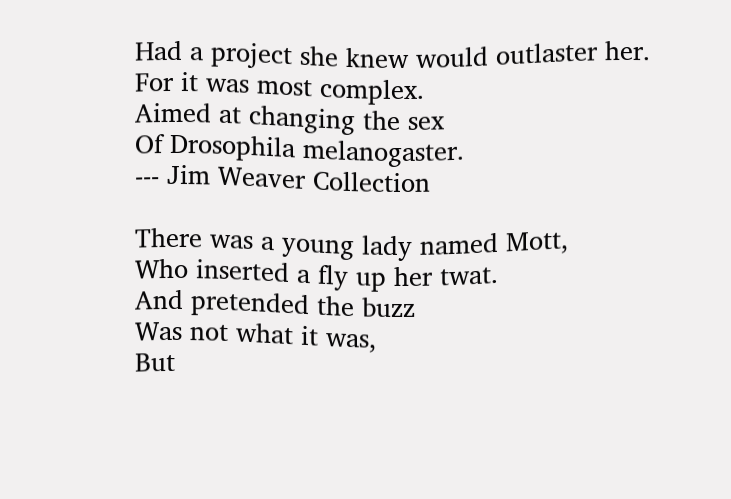Had a project she knew would outlaster her.
For it was most complex.
Aimed at changing the sex
Of Drosophila melanogaster.
--- Jim Weaver Collection

There was a young lady named Mott,
Who inserted a fly up her twat.
And pretended the buzz
Was not what it was,
But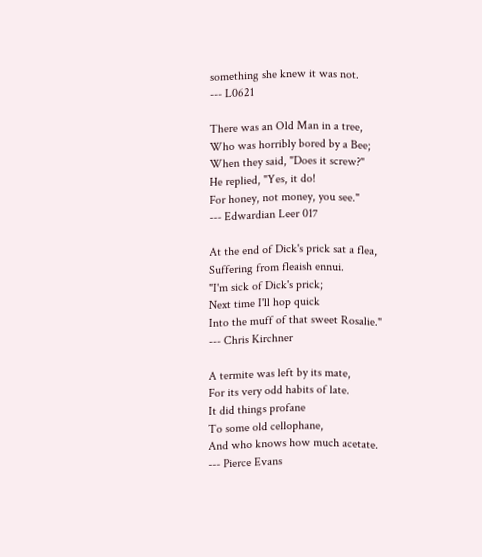something she knew it was not.
--- L0621

There was an Old Man in a tree,
Who was horribly bored by a Bee;
When they said, "Does it screw?"
He replied, "Yes, it do!
For honey, not money, you see."
--- Edwardian Leer 017

At the end of Dick's prick sat a flea,
Suffering from fleaish ennui.
"I'm sick of Dick's prick;
Next time I'll hop quick
Into the muff of that sweet Rosalie."
--- Chris Kirchner

A termite was left by its mate,
For its very odd habits of late.
It did things profane
To some old cellophane,
And who knows how much acetate.
--- Pierce Evans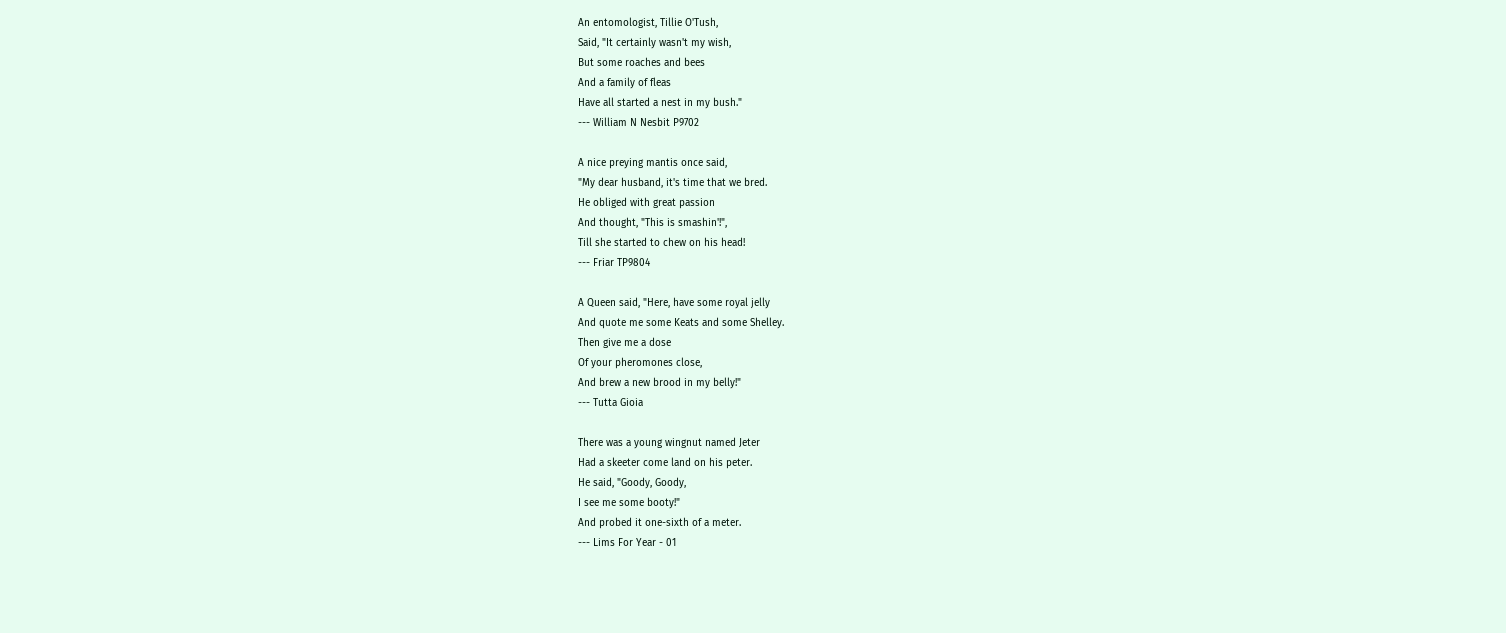An entomologist, Tillie O'Tush,
Said, "It certainly wasn't my wish,
But some roaches and bees
And a family of fleas
Have all started a nest in my bush."
--- William N Nesbit P9702

A nice preying mantis once said,
"My dear husband, it's time that we bred.
He obliged with great passion
And thought, "This is smashin'!",
Till she started to chew on his head!
--- Friar TP9804

A Queen said, "Here, have some royal jelly
And quote me some Keats and some Shelley.
Then give me a dose
Of your pheromones close,
And brew a new brood in my belly!"
--- Tutta Gioia

There was a young wingnut named Jeter
Had a skeeter come land on his peter.
He said, "Goody, Goody,
I see me some booty!"
And probed it one-sixth of a meter.
--- Lims For Year - 01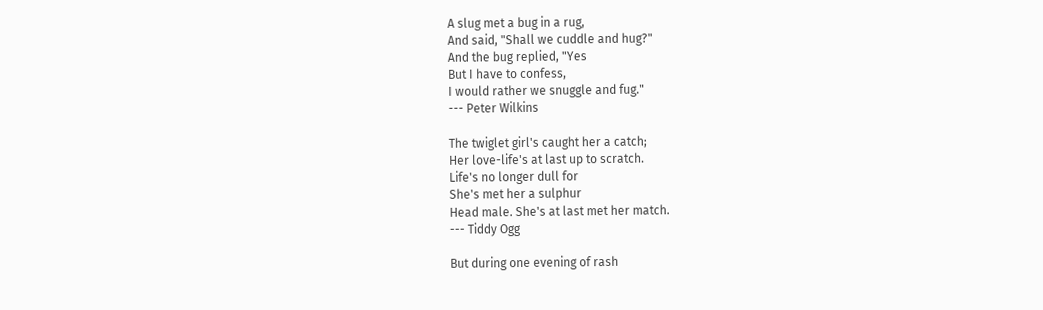A slug met a bug in a rug,
And said, "Shall we cuddle and hug?"
And the bug replied, "Yes
But I have to confess,
I would rather we snuggle and fug."
--- Peter Wilkins

The twiglet girl's caught her a catch;
Her love-life's at last up to scratch.
Life's no longer dull for
She's met her a sulphur
Head male. She's at last met her match.
--- Tiddy Ogg

But during one evening of rash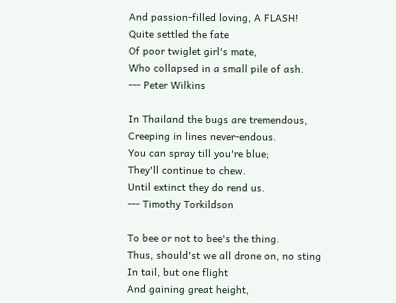And passion-filled loving, A FLASH!
Quite settled the fate
Of poor twiglet girl's mate,
Who collapsed in a small pile of ash.
--- Peter Wilkins

In Thailand the bugs are tremendous,
Creeping in lines never-endous.
You can spray till you're blue;
They'll continue to chew.
Until extinct they do rend us.
--- Timothy Torkildson

To bee or not to bee's the thing.
Thus, should'st we all drone on, no sting
In tail, but one flight
And gaining great height,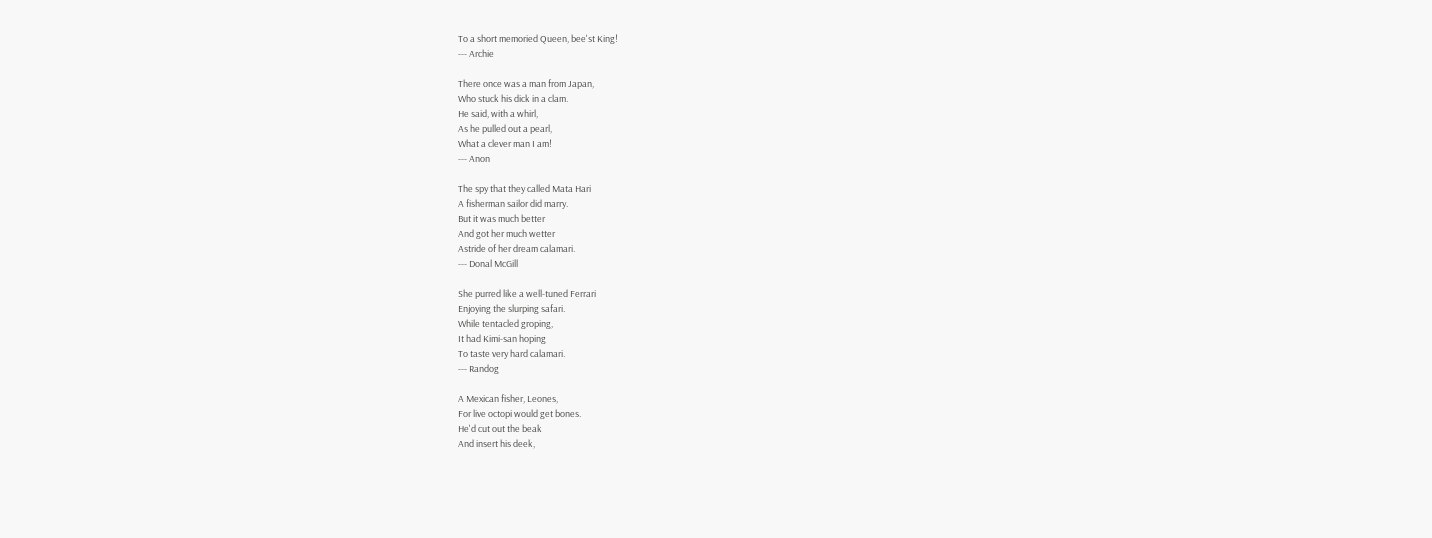To a short memoried Queen, bee'st King!
--- Archie

There once was a man from Japan,
Who stuck his dick in a clam.
He said, with a whirl,
As he pulled out a pearl,
What a clever man I am!
--- Anon

The spy that they called Mata Hari
A fisherman sailor did marry.
But it was much better
And got her much wetter
Astride of her dream calamari.
--- Donal McGill

She purred like a well-tuned Ferrari
Enjoying the slurping safari.
While tentacled groping,
It had Kimi-san hoping
To taste very hard calamari.
--- Randog

A Mexican fisher, Leones,
For live octopi would get bones.
He'd cut out the beak
And insert his deek,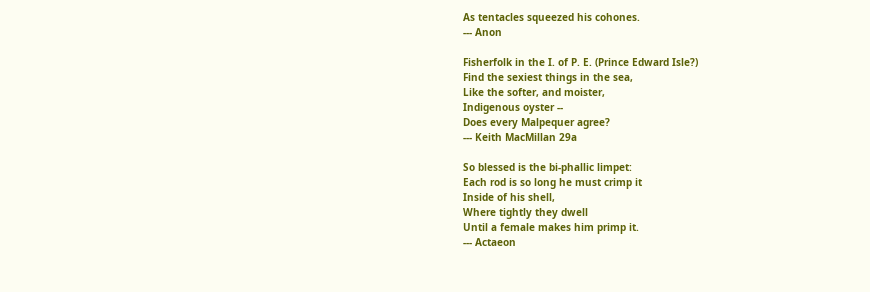As tentacles squeezed his cohones.
--- Anon

Fisherfolk in the I. of P. E. (Prince Edward Isle?)
Find the sexiest things in the sea,
Like the softer, and moister,
Indigenous oyster --
Does every Malpequer agree?
--- Keith MacMillan 29a

So blessed is the bi-phallic limpet:
Each rod is so long he must crimp it
Inside of his shell,
Where tightly they dwell
Until a female makes him primp it.
--- Actaeon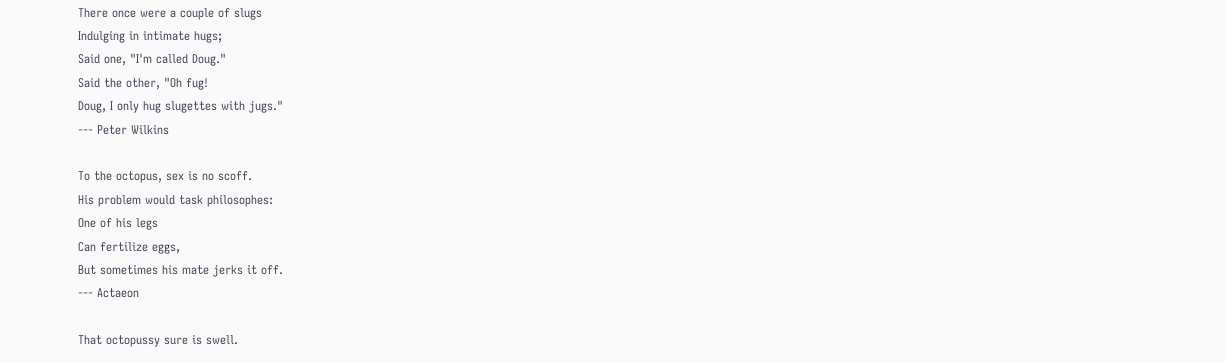There once were a couple of slugs
Indulging in intimate hugs;
Said one, "I'm called Doug."
Said the other, "Oh fug!
Doug, I only hug slugettes with jugs."
--- Peter Wilkins

To the octopus, sex is no scoff.
His problem would task philosophes:
One of his legs
Can fertilize eggs,
But sometimes his mate jerks it off.
--- Actaeon

That octopussy sure is swell.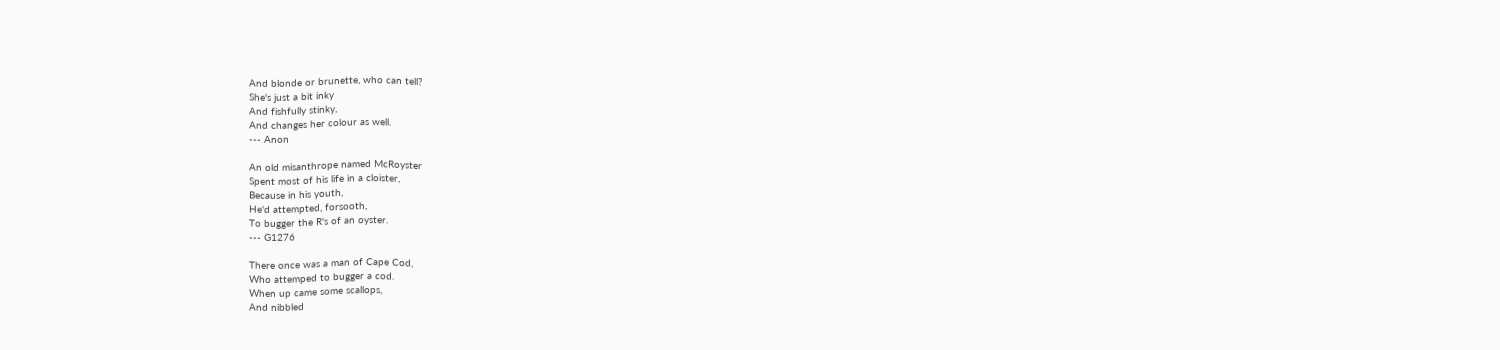And blonde or brunette, who can tell?
She's just a bit inky
And fishfully stinky,
And changes her colour as well.
--- Anon

An old misanthrope named McRoyster
Spent most of his life in a cloister,
Because in his youth,
He'd attempted, forsooth,
To bugger the R's of an oyster.
--- G1276

There once was a man of Cape Cod,
Who attemped to bugger a cod.
When up came some scallops,
And nibbled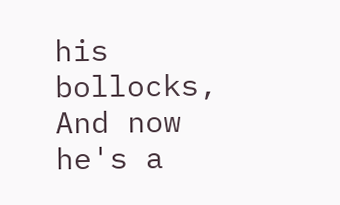his bollocks,
And now he's a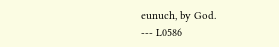eunuch, by God.
--- L0586